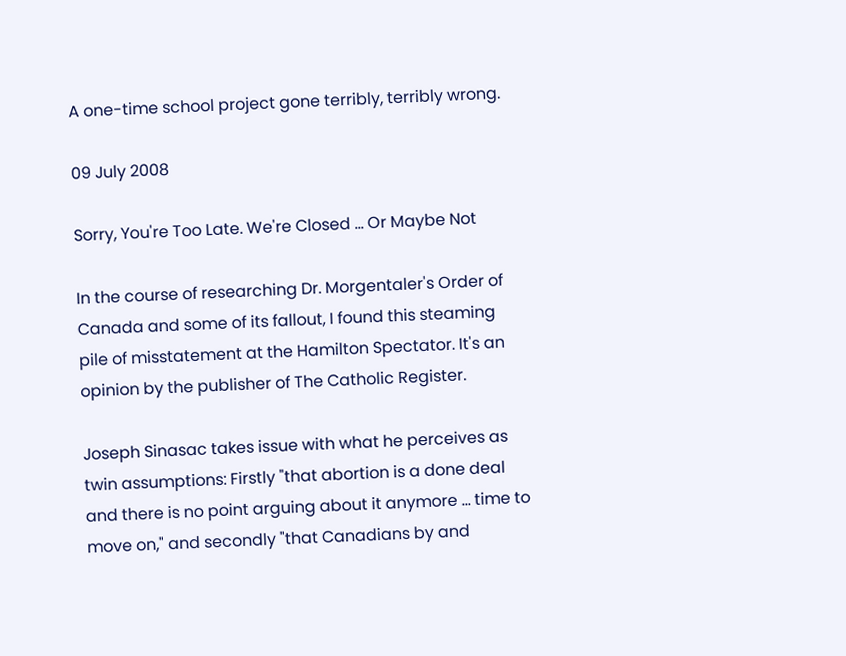A one-time school project gone terribly, terribly wrong.

09 July 2008

Sorry, You're Too Late. We're Closed ... Or Maybe Not

In the course of researching Dr. Morgentaler's Order of Canada and some of its fallout, I found this steaming pile of misstatement at the Hamilton Spectator. It's an opinion by the publisher of The Catholic Register.

Joseph Sinasac takes issue with what he perceives as twin assumptions: Firstly "that abortion is a done deal and there is no point arguing about it anymore ... time to move on," and secondly "that Canadians by and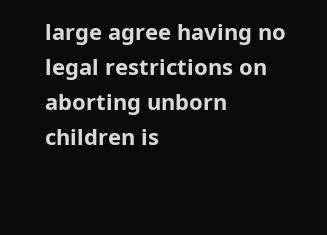large agree having no legal restrictions on aborting unborn children is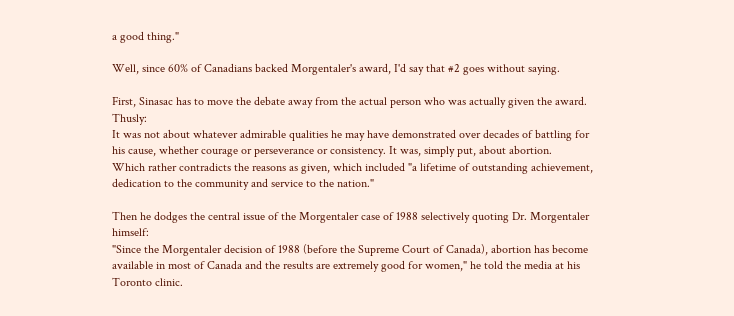a good thing."

Well, since 60% of Canadians backed Morgentaler's award, I'd say that #2 goes without saying.

First, Sinasac has to move the debate away from the actual person who was actually given the award. Thusly:
It was not about whatever admirable qualities he may have demonstrated over decades of battling for his cause, whether courage or perseverance or consistency. It was, simply put, about abortion.
Which rather contradicts the reasons as given, which included "a lifetime of outstanding achievement, dedication to the community and service to the nation."

Then he dodges the central issue of the Morgentaler case of 1988 selectively quoting Dr. Morgentaler himself:
"Since the Morgentaler decision of 1988 (before the Supreme Court of Canada), abortion has become available in most of Canada and the results are extremely good for women," he told the media at his Toronto clinic.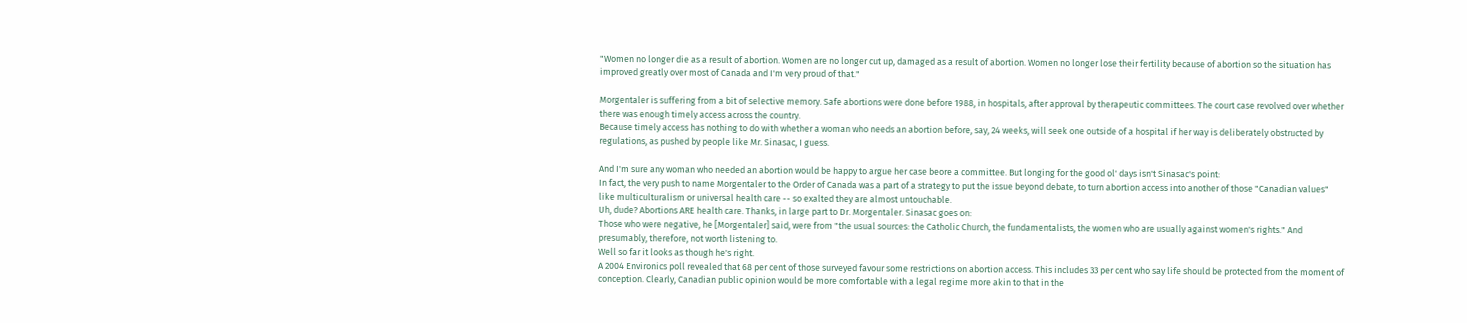"Women no longer die as a result of abortion. Women are no longer cut up, damaged as a result of abortion. Women no longer lose their fertility because of abortion so the situation has improved greatly over most of Canada and I'm very proud of that."

Morgentaler is suffering from a bit of selective memory. Safe abortions were done before 1988, in hospitals, after approval by therapeutic committees. The court case revolved over whether there was enough timely access across the country.
Because timely access has nothing to do with whether a woman who needs an abortion before, say, 24 weeks, will seek one outside of a hospital if her way is deliberately obstructed by regulations, as pushed by people like Mr. Sinasac, I guess.

And I'm sure any woman who needed an abortion would be happy to argue her case beore a committee. But longing for the good ol' days isn't Sinasac's point:
In fact, the very push to name Morgentaler to the Order of Canada was a part of a strategy to put the issue beyond debate, to turn abortion access into another of those "Canadian values" like multiculturalism or universal health care -- so exalted they are almost untouchable.
Uh, dude? Abortions ARE health care. Thanks, in large part to Dr. Morgentaler. Sinasac goes on:
Those who were negative, he [Morgentaler] said, were from "the usual sources: the Catholic Church, the fundamentalists, the women who are usually against women's rights." And presumably, therefore, not worth listening to.
Well so far it looks as though he's right.
A 2004 Environics poll revealed that 68 per cent of those surveyed favour some restrictions on abortion access. This includes 33 per cent who say life should be protected from the moment of conception. Clearly, Canadian public opinion would be more comfortable with a legal regime more akin to that in the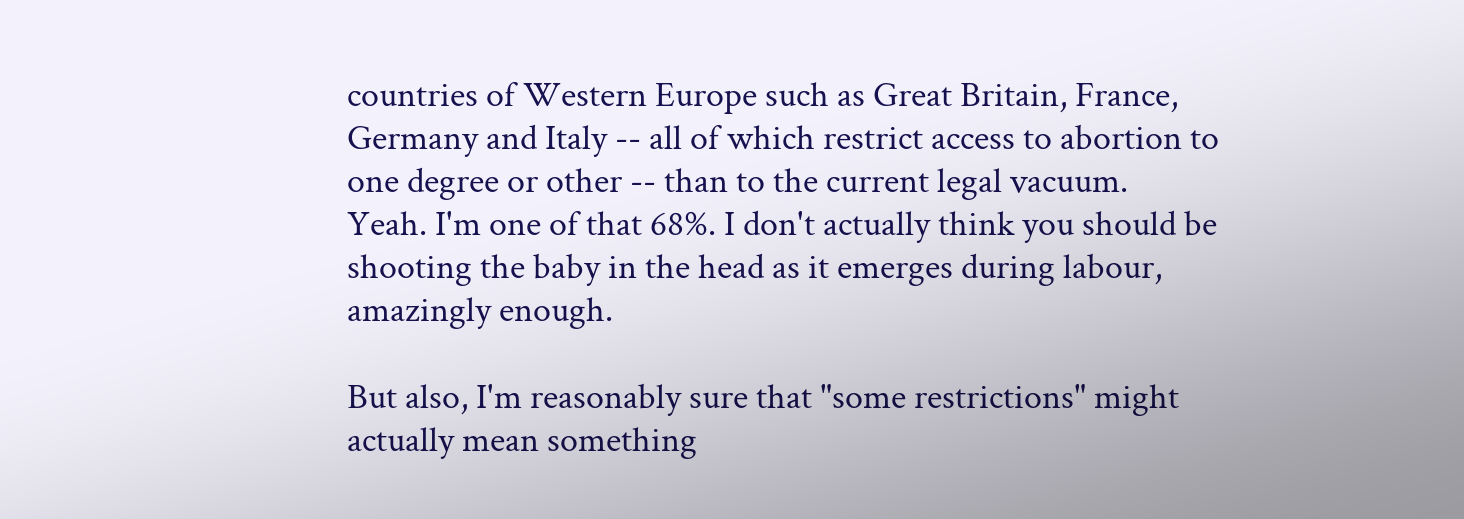countries of Western Europe such as Great Britain, France, Germany and Italy -- all of which restrict access to abortion to one degree or other -- than to the current legal vacuum.
Yeah. I'm one of that 68%. I don't actually think you should be shooting the baby in the head as it emerges during labour, amazingly enough.

But also, I'm reasonably sure that "some restrictions" might actually mean something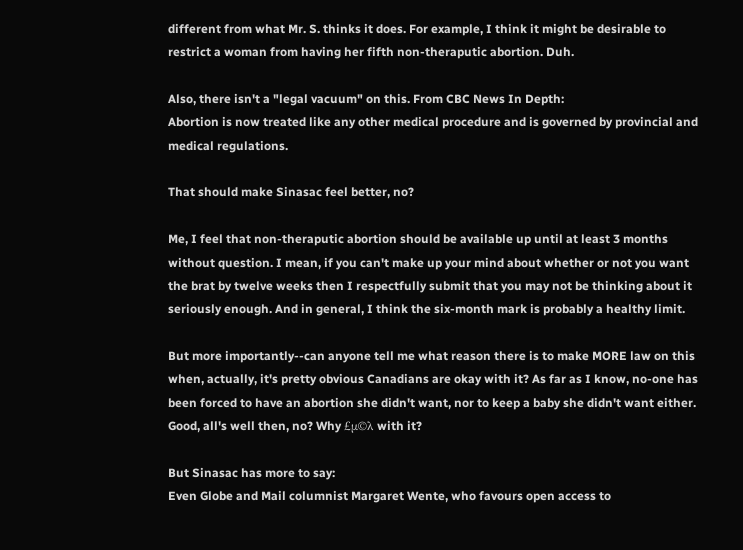different from what Mr. S. thinks it does. For example, I think it might be desirable to restrict a woman from having her fifth non-theraputic abortion. Duh.

Also, there isn't a "legal vacuum" on this. From CBC News In Depth:
Abortion is now treated like any other medical procedure and is governed by provincial and medical regulations.

That should make Sinasac feel better, no?

Me, I feel that non-theraputic abortion should be available up until at least 3 months without question. I mean, if you can't make up your mind about whether or not you want the brat by twelve weeks then I respectfully submit that you may not be thinking about it seriously enough. And in general, I think the six-month mark is probably a healthy limit.

But more importantly--can anyone tell me what reason there is to make MORE law on this when, actually, it's pretty obvious Canadians are okay with it? As far as I know, no-one has been forced to have an abortion she didn't want, nor to keep a baby she didn't want either. Good, all's well then, no? Why £µ©λ with it?

But Sinasac has more to say:
Even Globe and Mail columnist Margaret Wente, who favours open access to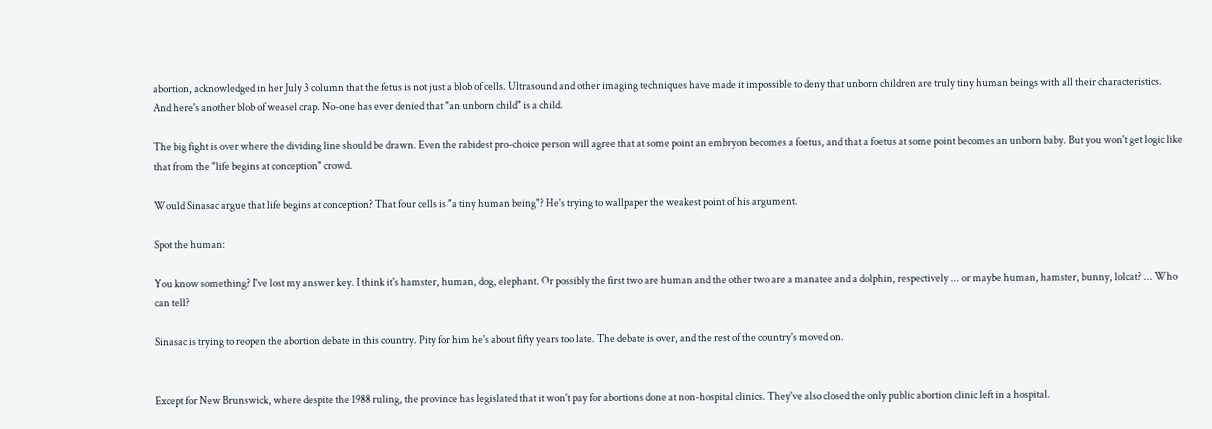abortion, acknowledged in her July 3 column that the fetus is not just a blob of cells. Ultrasound and other imaging techniques have made it impossible to deny that unborn children are truly tiny human beings with all their characteristics.
And here's another blob of weasel crap. No-one has ever denied that "an unborn child" is a child.

The big fight is over where the dividing line should be drawn. Even the rabidest pro-choice person will agree that at some point an embryon becomes a foetus, and that a foetus at some point becomes an unborn baby. But you won't get logic like that from the "life begins at conception" crowd.

Would Sinasac argue that life begins at conception? That four cells is "a tiny human being"? He's trying to wallpaper the weakest point of his argument.

Spot the human:

You know something? I've lost my answer key. I think it's hamster, human, dog, elephant. Or possibly the first two are human and the other two are a manatee and a dolphin, respectively ... or maybe human, hamster, bunny, lolcat? ... Who can tell?

Sinasac is trying to reopen the abortion debate in this country. Pity for him he's about fifty years too late. The debate is over, and the rest of the country's moved on.


Except for New Brunswick, where despite the 1988 ruling, the province has legislated that it won't pay for abortions done at non-hospital clinics. They've also closed the only public abortion clinic left in a hospital.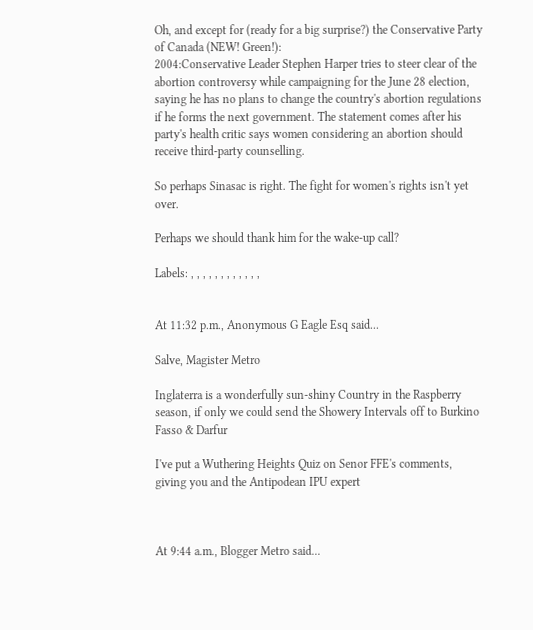Oh, and except for (ready for a big surprise?) the Conservative Party of Canada (NEW! Green!):
2004:Conservative Leader Stephen Harper tries to steer clear of the abortion controversy while campaigning for the June 28 election, saying he has no plans to change the country's abortion regulations if he forms the next government. The statement comes after his party's health critic says women considering an abortion should receive third-party counselling.

So perhaps Sinasac is right. The fight for women's rights isn't yet over.

Perhaps we should thank him for the wake-up call?

Labels: , , , , , , , , , , , ,


At 11:32 p.m., Anonymous G Eagle Esq said...

Salve, Magister Metro

Inglaterra is a wonderfully sun-shiny Country in the Raspberry season, if only we could send the Showery Intervals off to Burkino Fasso & Darfur

I've put a Wuthering Heights Quiz on Senor FFE's comments, giving you and the Antipodean IPU expert



At 9:44 a.m., Blogger Metro said...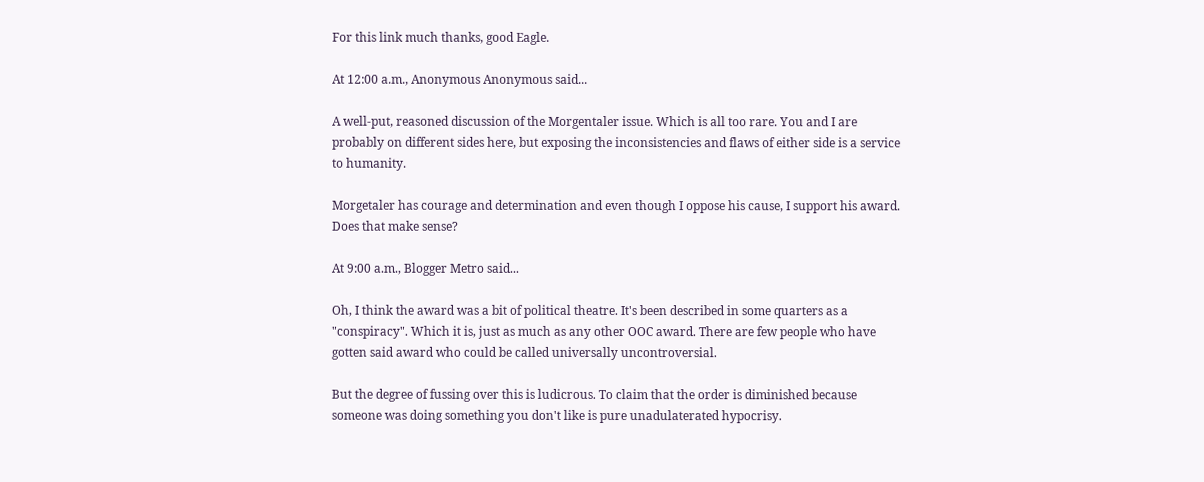For this link much thanks, good Eagle.

At 12:00 a.m., Anonymous Anonymous said...

A well-put, reasoned discussion of the Morgentaler issue. Which is all too rare. You and I are probably on different sides here, but exposing the inconsistencies and flaws of either side is a service to humanity.

Morgetaler has courage and determination and even though I oppose his cause, I support his award. Does that make sense?

At 9:00 a.m., Blogger Metro said...

Oh, I think the award was a bit of political theatre. It's been described in some quarters as a "conspiracy". Which it is, just as much as any other OOC award. There are few people who have gotten said award who could be called universally uncontroversial.

But the degree of fussing over this is ludicrous. To claim that the order is diminished because someone was doing something you don't like is pure unadulaterated hypocrisy.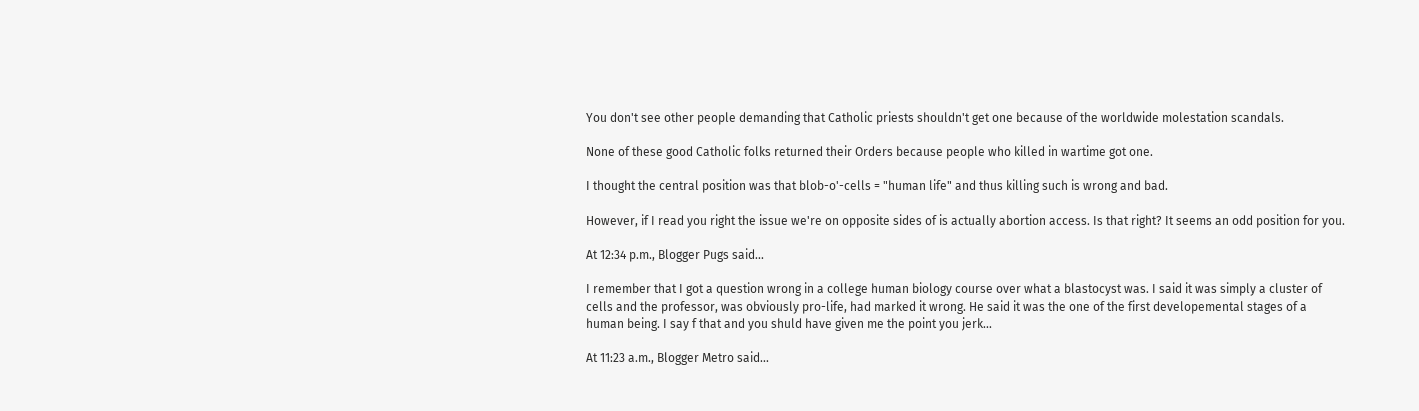You don't see other people demanding that Catholic priests shouldn't get one because of the worldwide molestation scandals.

None of these good Catholic folks returned their Orders because people who killed in wartime got one.

I thought the central position was that blob-o'-cells = "human life" and thus killing such is wrong and bad.

However, if I read you right the issue we're on opposite sides of is actually abortion access. Is that right? It seems an odd position for you.

At 12:34 p.m., Blogger Pugs said...

I remember that I got a question wrong in a college human biology course over what a blastocyst was. I said it was simply a cluster of cells and the professor, was obviously pro-life, had marked it wrong. He said it was the one of the first developemental stages of a human being. I say f that and you shuld have given me the point you jerk...

At 11:23 a.m., Blogger Metro said...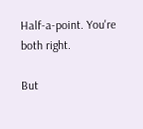Half-a-point. You're both right.

But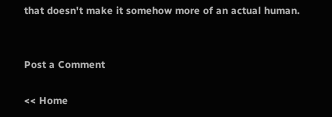that doesn't make it somehow more of an actual human.


Post a Comment

<< Home